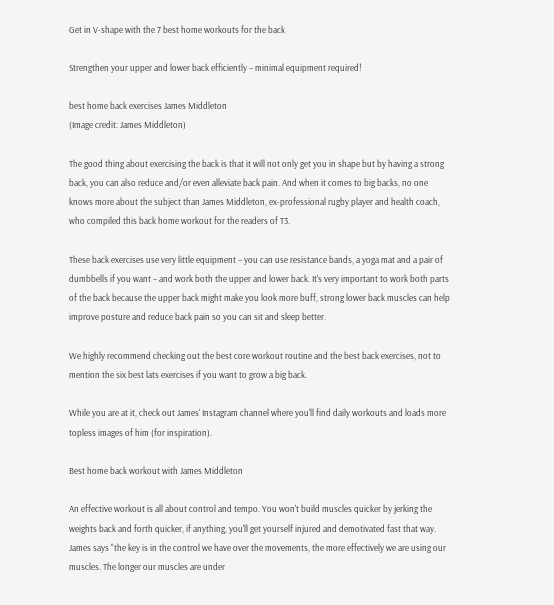Get in V-shape with the 7 best home workouts for the back

Strengthen your upper and lower back efficiently – minimal equipment required!

best home back exercises James Middleton
(Image credit: James Middleton)

The good thing about exercising the back is that it will not only get you in shape but by having a strong back, you can also reduce and/or even alleviate back pain. And when it comes to big backs, no one knows more about the subject than James Middleton, ex-professional rugby player and health coach, who compiled this back home workout for the readers of T3.

These back exercises use very little equipment – you can use resistance bands, a yoga mat and a pair of dumbbells if you want – and work both the upper and lower back. It's very important to work both parts of the back because the upper back might make you look more buff, strong lower back muscles can help improve posture and reduce back pain so you can sit and sleep better.

We highly recommend checking out the best core workout routine and the best back exercises, not to mention the six best lats exercises if you want to grow a big back.

While you are at it, check out James' Instagram channel where you'll find daily workouts and loads more topless images of him (for inspiration).

Best home back workout with James Middleton

An effective workout is all about control and tempo. You won't build muscles quicker by jerking the weights back and forth quicker, if anything, you'll get yourself injured and demotivated fast that way. James says "the key is in the control we have over the movements, the more effectively we are using our muscles. The longer our muscles are under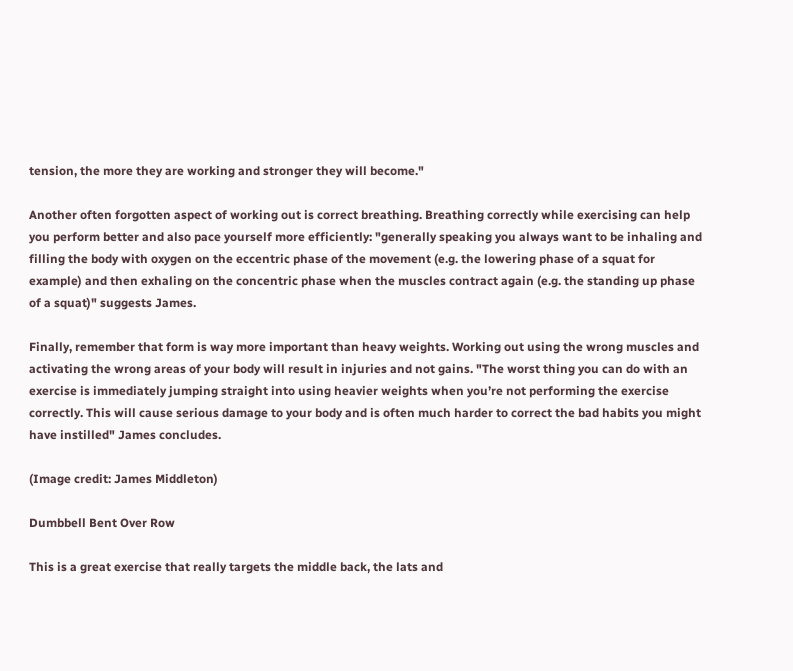tension, the more they are working and stronger they will become."

Another often forgotten aspect of working out is correct breathing. Breathing correctly while exercising can help you perform better and also pace yourself more efficiently: "generally speaking you always want to be inhaling and filling the body with oxygen on the eccentric phase of the movement (e.g. the lowering phase of a squat for example) and then exhaling on the concentric phase when the muscles contract again (e.g. the standing up phase of a squat)" suggests James.

Finally, remember that form is way more important than heavy weights. Working out using the wrong muscles and activating the wrong areas of your body will result in injuries and not gains. "The worst thing you can do with an exercise is immediately jumping straight into using heavier weights when you’re not performing the exercise correctly. This will cause serious damage to your body and is often much harder to correct the bad habits you might have instilled" James concludes.

(Image credit: James Middleton)

Dumbbell Bent Over Row

This is a great exercise that really targets the middle back, the lats and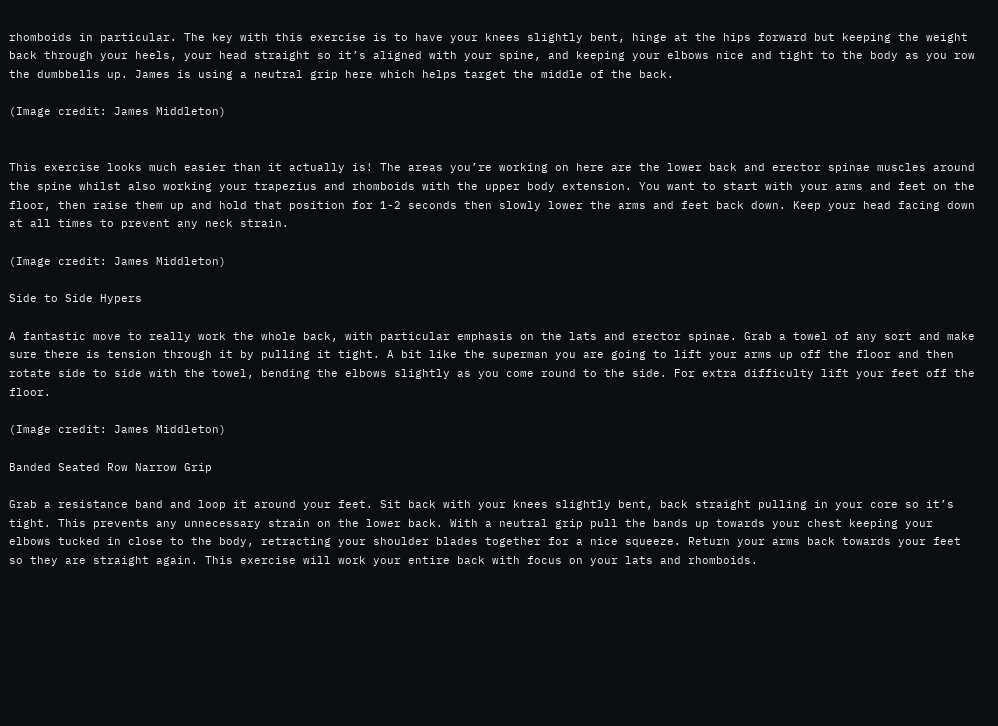rhomboids in particular. The key with this exercise is to have your knees slightly bent, hinge at the hips forward but keeping the weight back through your heels, your head straight so it’s aligned with your spine, and keeping your elbows nice and tight to the body as you row the dumbbells up. James is using a neutral grip here which helps target the middle of the back.

(Image credit: James Middleton)


This exercise looks much easier than it actually is! The areas you’re working on here are the lower back and erector spinae muscles around the spine whilst also working your trapezius and rhomboids with the upper body extension. You want to start with your arms and feet on the floor, then raise them up and hold that position for 1-2 seconds then slowly lower the arms and feet back down. Keep your head facing down at all times to prevent any neck strain.

(Image credit: James Middleton)

Side to Side Hypers

A fantastic move to really work the whole back, with particular emphasis on the lats and erector spinae. Grab a towel of any sort and make sure there is tension through it by pulling it tight. A bit like the superman you are going to lift your arms up off the floor and then rotate side to side with the towel, bending the elbows slightly as you come round to the side. For extra difficulty lift your feet off the floor.

(Image credit: James Middleton)

Banded Seated Row Narrow Grip

Grab a resistance band and loop it around your feet. Sit back with your knees slightly bent, back straight pulling in your core so it’s tight. This prevents any unnecessary strain on the lower back. With a neutral grip pull the bands up towards your chest keeping your elbows tucked in close to the body, retracting your shoulder blades together for a nice squeeze. Return your arms back towards your feet so they are straight again. This exercise will work your entire back with focus on your lats and rhomboids.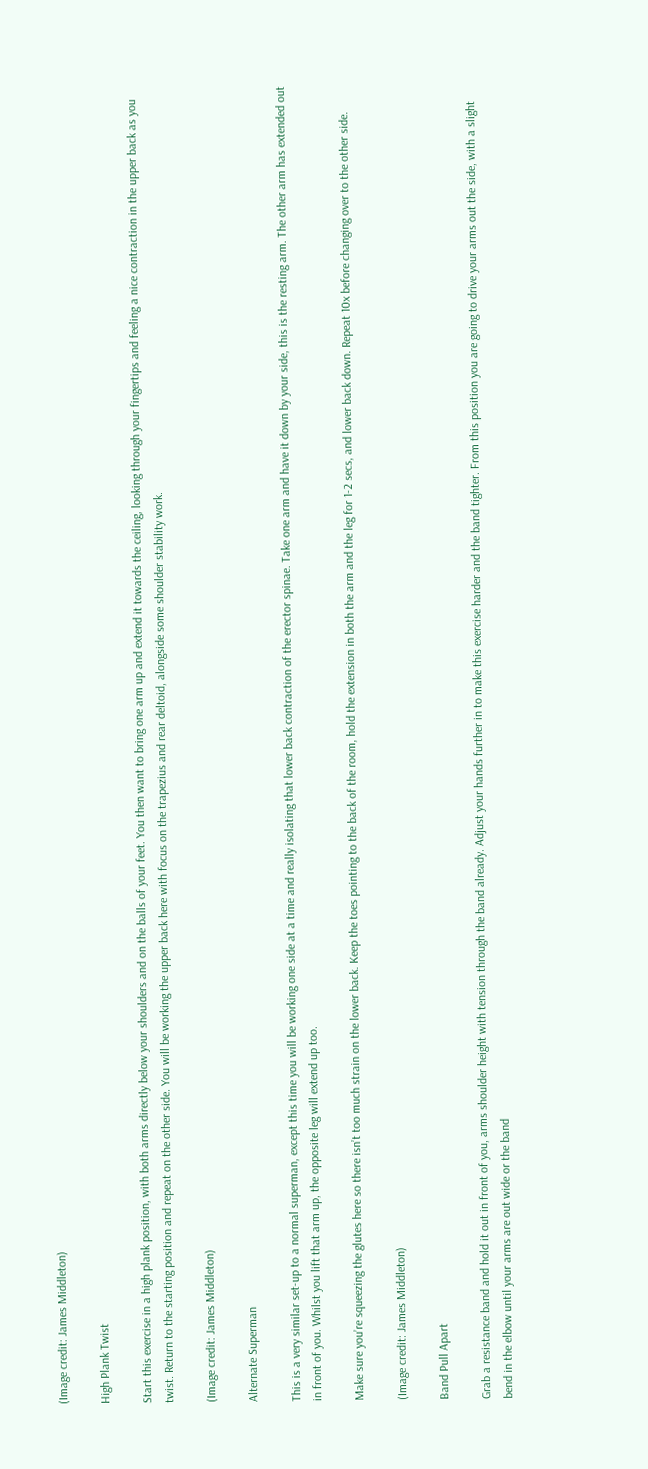(Image credit: James Middleton)

High Plank Twist

Start this exercise in a high plank position, with both arms directly below your shoulders and on the balls of your feet. You then want to bring one arm up and extend it towards the ceiling, looking through your fingertips and feeling a nice contraction in the upper back as you twist. Return to the starting position and repeat on the other side. You will be working the upper back here with focus on the trapezius and rear deltoid, alongside some shoulder stability work.

(Image credit: James Middleton)

Alternate Superman

This is a very similar set-up to a normal superman, except this time you will be working one side at a time and really isolating that lower back contraction of the erector spinae. Take one arm and have it down by your side, this is the resting arm. The other arm has extended out in front of you. Whilst you lift that arm up, the opposite leg will extend up too.

Make sure you’re squeezing the glutes here so there isn’t too much strain on the lower back. Keep the toes pointing to the back of the room, hold the extension in both the arm and the leg for 1-2 secs, and lower back down. Repeat 10x before changing over to the other side.

(Image credit: James Middleton)

Band Pull Apart

Grab a resistance band and hold it out in front of you, arms shoulder height with tension through the band already. Adjust your hands further in to make this exercise harder and the band tighter. From this position you are going to drive your arms out the side, with a slight bend in the elbow until your arms are out wide or the band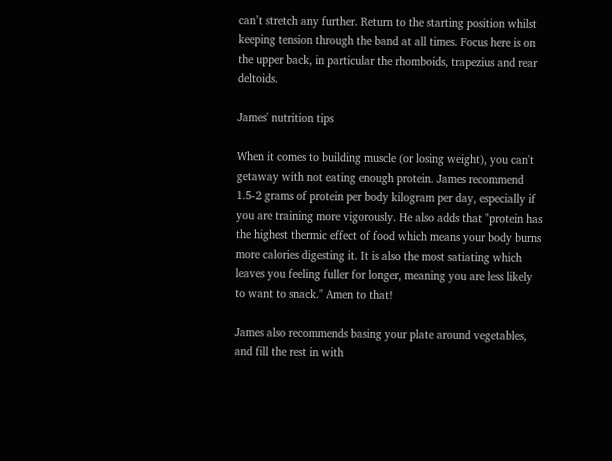can’t stretch any further. Return to the starting position whilst keeping tension through the band at all times. Focus here is on the upper back, in particular the rhomboids, trapezius and rear deltoids.

James' nutrition tips

When it comes to building muscle (or losing weight), you can't getaway with not eating enough protein. James recommend 1.5-2 grams of protein per body kilogram per day, especially if you are training more vigorously. He also adds that "protein has the highest thermic effect of food which means your body burns more calories digesting it. It is also the most satiating which leaves you feeling fuller for longer, meaning you are less likely to want to snack." Amen to that!

James also recommends basing your plate around vegetables, and fill the rest in with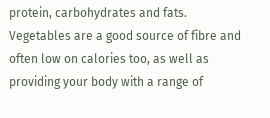protein, carbohydrates and fats. Vegetables are a good source of fibre and often low on calories too, as well as providing your body with a range of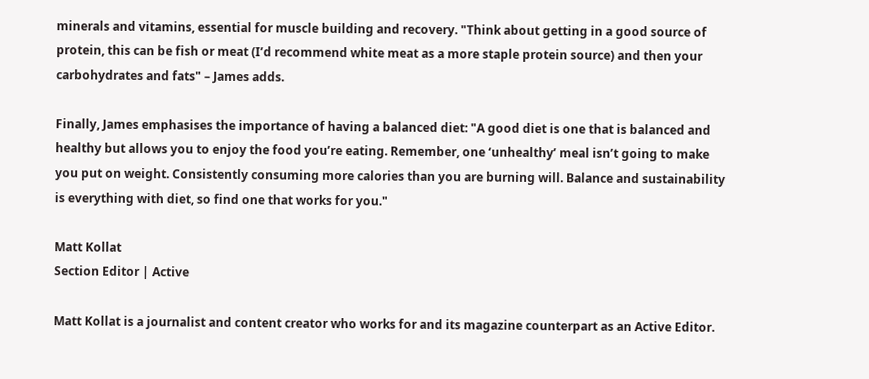minerals and vitamins, essential for muscle building and recovery. "Think about getting in a good source of protein, this can be fish or meat (I’d recommend white meat as a more staple protein source) and then your carbohydrates and fats" – James adds.

Finally, James emphasises the importance of having a balanced diet: "A good diet is one that is balanced and healthy but allows you to enjoy the food you’re eating. Remember, one ‘unhealthy’ meal isn’t going to make you put on weight. Consistently consuming more calories than you are burning will. Balance and sustainability is everything with diet, so find one that works for you."

Matt Kollat
Section Editor | Active

Matt Kollat is a journalist and content creator who works for and its magazine counterpart as an Active Editor.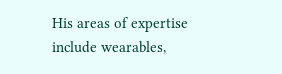His areas of expertise include wearables,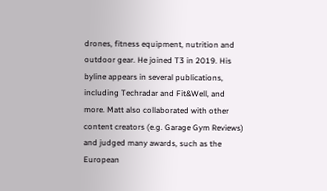drones, fitness equipment, nutrition and outdoor gear. He joined T3 in 2019. His byline appears in several publications, including Techradar and Fit&Well, and more. Matt also collaborated with other content creators (e.g. Garage Gym Reviews) and judged many awards, such as the European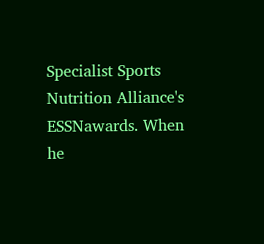Specialist Sports Nutrition Alliance's ESSNawards. When he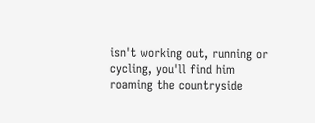isn't working out, running or cycling, you'll find him roaming the countryside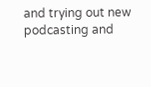and trying out new podcasting and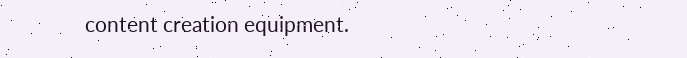content creation equipment.